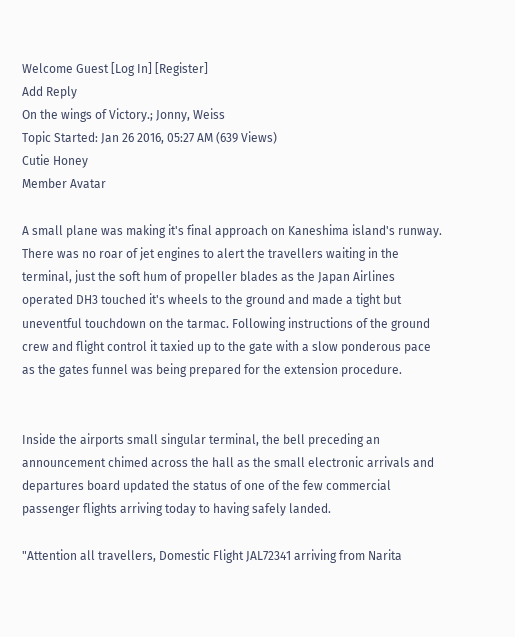Welcome Guest [Log In] [Register]
Add Reply
On the wings of Victory.; Jonny, Weiss
Topic Started: Jan 26 2016, 05:27 AM (639 Views)
Cutie Honey
Member Avatar

A small plane was making it's final approach on Kaneshima island's runway. There was no roar of jet engines to alert the travellers waiting in the terminal, just the soft hum of propeller blades as the Japan Airlines operated DH3 touched it's wheels to the ground and made a tight but uneventful touchdown on the tarmac. Following instructions of the ground crew and flight control it taxied up to the gate with a slow ponderous pace as the gates funnel was being prepared for the extension procedure.


Inside the airports small singular terminal, the bell preceding an announcement chimed across the hall as the small electronic arrivals and departures board updated the status of one of the few commercial passenger flights arriving today to having safely landed.

"Attention all travellers, Domestic Flight JAL72341 arriving from Narita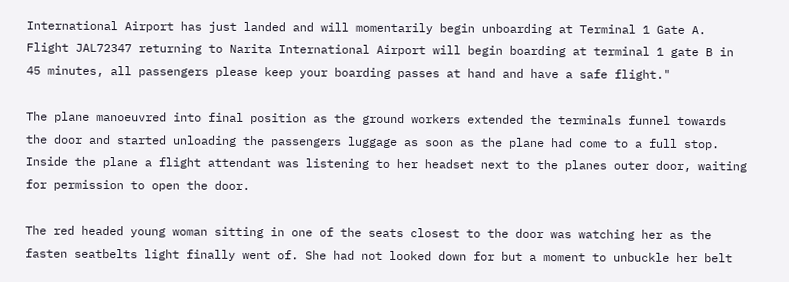International Airport has just landed and will momentarily begin unboarding at Terminal 1 Gate A. Flight JAL72347 returning to Narita International Airport will begin boarding at terminal 1 gate B in 45 minutes, all passengers please keep your boarding passes at hand and have a safe flight."

The plane manoeuvred into final position as the ground workers extended the terminals funnel towards the door and started unloading the passengers luggage as soon as the plane had come to a full stop. Inside the plane a flight attendant was listening to her headset next to the planes outer door, waiting for permission to open the door.

The red headed young woman sitting in one of the seats closest to the door was watching her as the fasten seatbelts light finally went of. She had not looked down for but a moment to unbuckle her belt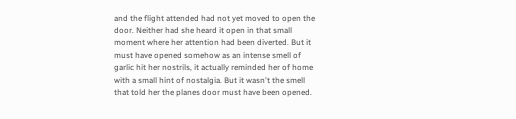and the flight attended had not yet moved to open the door. Neither had she heard it open in that small moment where her attention had been diverted. But it must have opened somehow as an intense smell of garlic hit her nostrils, it actually reminded her of home with a small hint of nostalgia. But it wasn't the smell that told her the planes door must have been opened.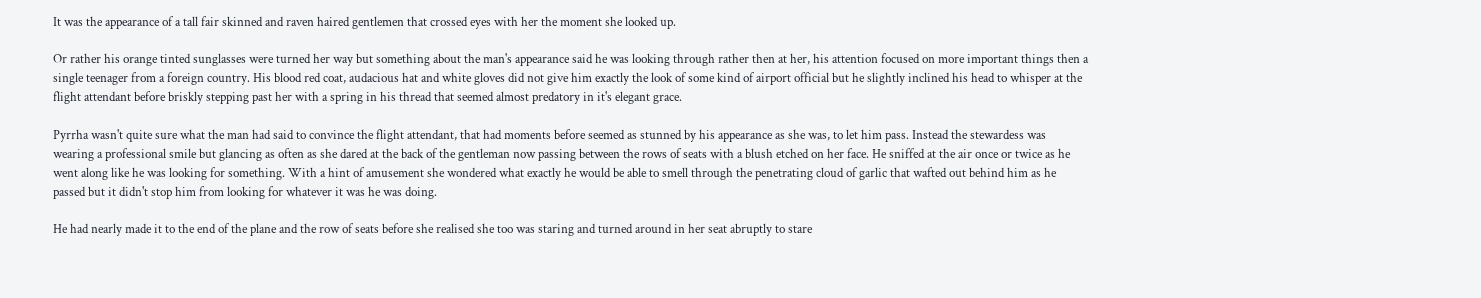It was the appearance of a tall fair skinned and raven haired gentlemen that crossed eyes with her the moment she looked up.

Or rather his orange tinted sunglasses were turned her way but something about the man's appearance said he was looking through rather then at her, his attention focused on more important things then a single teenager from a foreign country. His blood red coat, audacious hat and white gloves did not give him exactly the look of some kind of airport official but he slightly inclined his head to whisper at the flight attendant before briskly stepping past her with a spring in his thread that seemed almost predatory in it's elegant grace.

Pyrrha wasn't quite sure what the man had said to convince the flight attendant, that had moments before seemed as stunned by his appearance as she was, to let him pass. Instead the stewardess was wearing a professional smile but glancing as often as she dared at the back of the gentleman now passing between the rows of seats with a blush etched on her face. He sniffed at the air once or twice as he went along like he was looking for something. With a hint of amusement she wondered what exactly he would be able to smell through the penetrating cloud of garlic that wafted out behind him as he passed but it didn't stop him from looking for whatever it was he was doing.

He had nearly made it to the end of the plane and the row of seats before she realised she too was staring and turned around in her seat abruptly to stare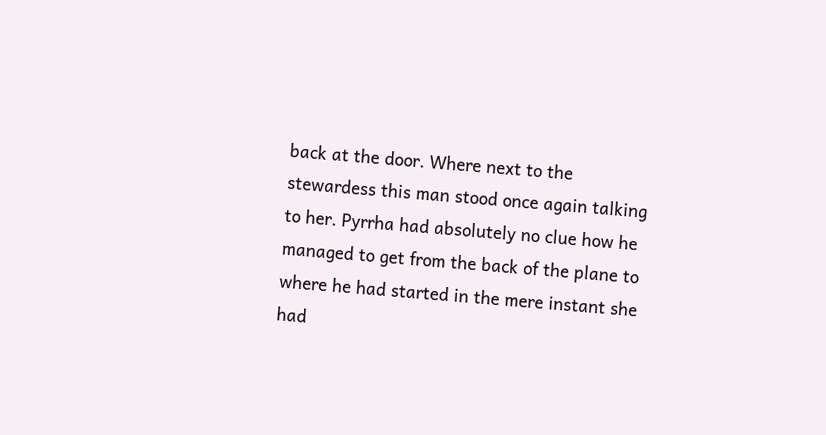back at the door. Where next to the stewardess this man stood once again talking to her. Pyrrha had absolutely no clue how he managed to get from the back of the plane to where he had started in the mere instant she had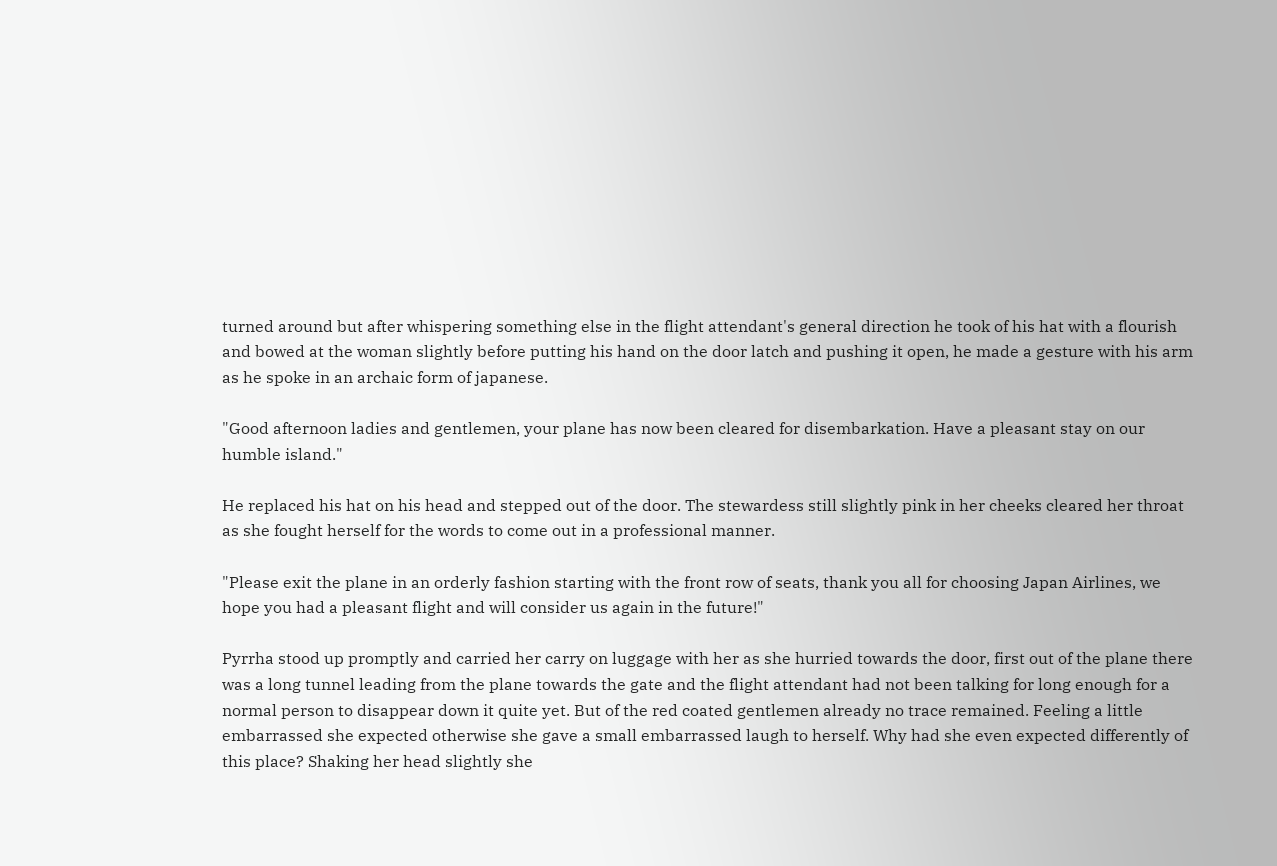turned around but after whispering something else in the flight attendant's general direction he took of his hat with a flourish and bowed at the woman slightly before putting his hand on the door latch and pushing it open, he made a gesture with his arm as he spoke in an archaic form of japanese.

"Good afternoon ladies and gentlemen, your plane has now been cleared for disembarkation. Have a pleasant stay on our humble island."

He replaced his hat on his head and stepped out of the door. The stewardess still slightly pink in her cheeks cleared her throat as she fought herself for the words to come out in a professional manner.

"Please exit the plane in an orderly fashion starting with the front row of seats, thank you all for choosing Japan Airlines, we hope you had a pleasant flight and will consider us again in the future!"

Pyrrha stood up promptly and carried her carry on luggage with her as she hurried towards the door, first out of the plane there was a long tunnel leading from the plane towards the gate and the flight attendant had not been talking for long enough for a normal person to disappear down it quite yet. But of the red coated gentlemen already no trace remained. Feeling a little embarrassed she expected otherwise she gave a small embarrassed laugh to herself. Why had she even expected differently of this place? Shaking her head slightly she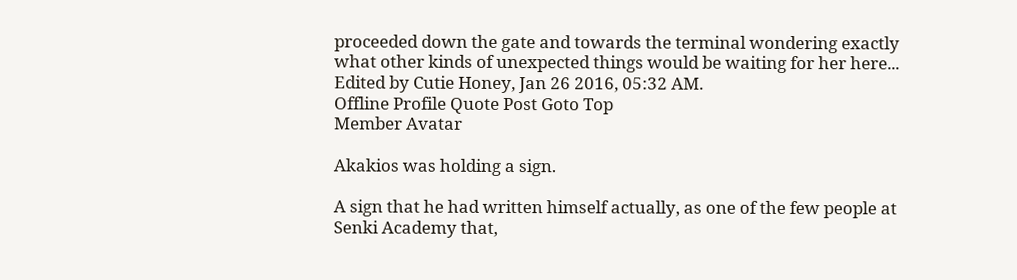proceeded down the gate and towards the terminal wondering exactly what other kinds of unexpected things would be waiting for her here...
Edited by Cutie Honey, Jan 26 2016, 05:32 AM.
Offline Profile Quote Post Goto Top
Member Avatar

Akakios was holding a sign.

A sign that he had written himself actually, as one of the few people at Senki Academy that,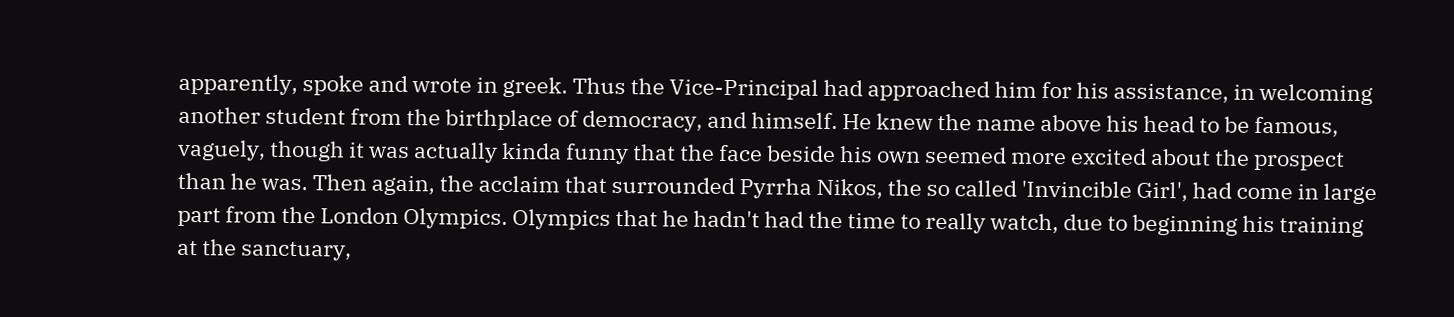apparently, spoke and wrote in greek. Thus the Vice-Principal had approached him for his assistance, in welcoming another student from the birthplace of democracy, and himself. He knew the name above his head to be famous, vaguely, though it was actually kinda funny that the face beside his own seemed more excited about the prospect than he was. Then again, the acclaim that surrounded Pyrrha Nikos, the so called 'Invincible Girl', had come in large part from the London Olympics. Olympics that he hadn't had the time to really watch, due to beginning his training at the sanctuary,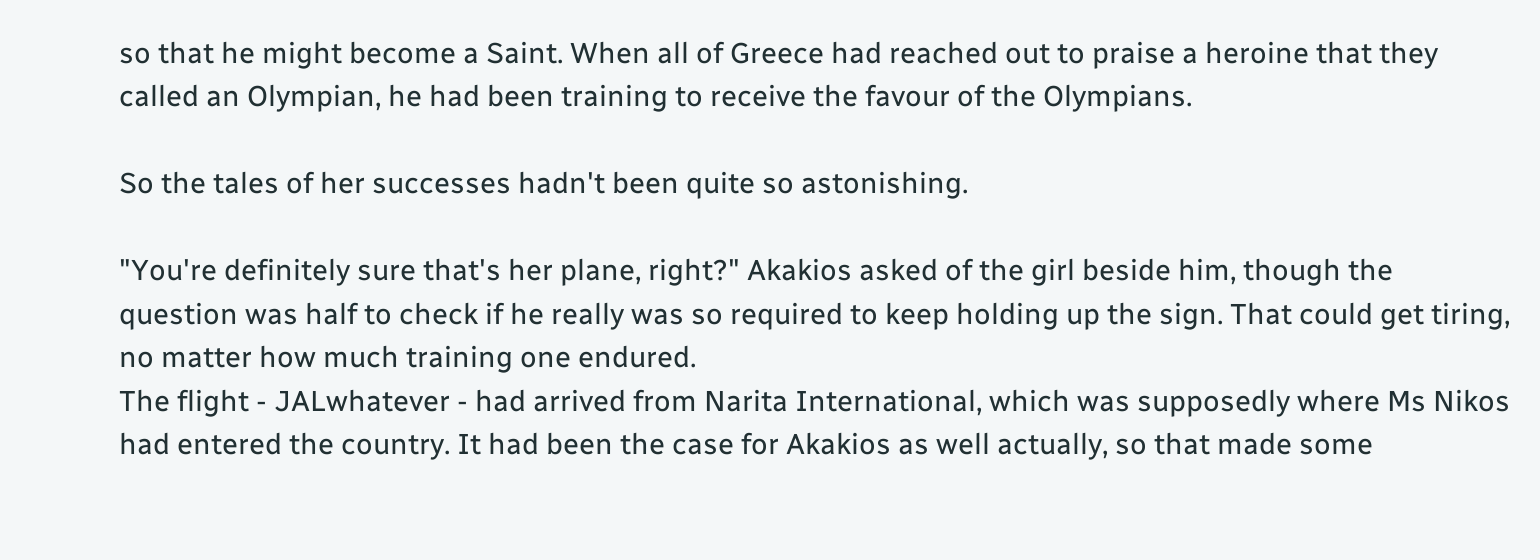so that he might become a Saint. When all of Greece had reached out to praise a heroine that they called an Olympian, he had been training to receive the favour of the Olympians.

So the tales of her successes hadn't been quite so astonishing.

"You're definitely sure that's her plane, right?" Akakios asked of the girl beside him, though the question was half to check if he really was so required to keep holding up the sign. That could get tiring, no matter how much training one endured.
The flight - JALwhatever - had arrived from Narita International, which was supposedly where Ms Nikos had entered the country. It had been the case for Akakios as well actually, so that made some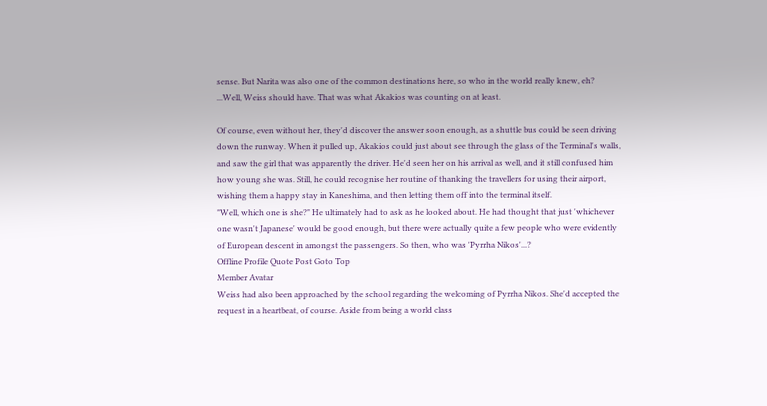sense. But Narita was also one of the common destinations here, so who in the world really knew, eh?
...Well, Weiss should have. That was what Akakios was counting on at least.

Of course, even without her, they'd discover the answer soon enough, as a shuttle bus could be seen driving down the runway. When it pulled up, Akakios could just about see through the glass of the Terminal's walls, and saw the girl that was apparently the driver. He'd seen her on his arrival as well, and it still confused him how young she was. Still, he could recognise her routine of thanking the travellers for using their airport, wishing them a happy stay in Kaneshima, and then letting them off into the terminal itself.
"Well, which one is she?" He ultimately had to ask as he looked about. He had thought that just 'whichever one wasn't Japanese' would be good enough, but there were actually quite a few people who were evidently of European descent in amongst the passengers. So then, who was 'Pyrrha Nikos'...?
Offline Profile Quote Post Goto Top
Member Avatar
Weiss had also been approached by the school regarding the welcoming of Pyrrha Nikos. She'd accepted the request in a heartbeat, of course. Aside from being a world class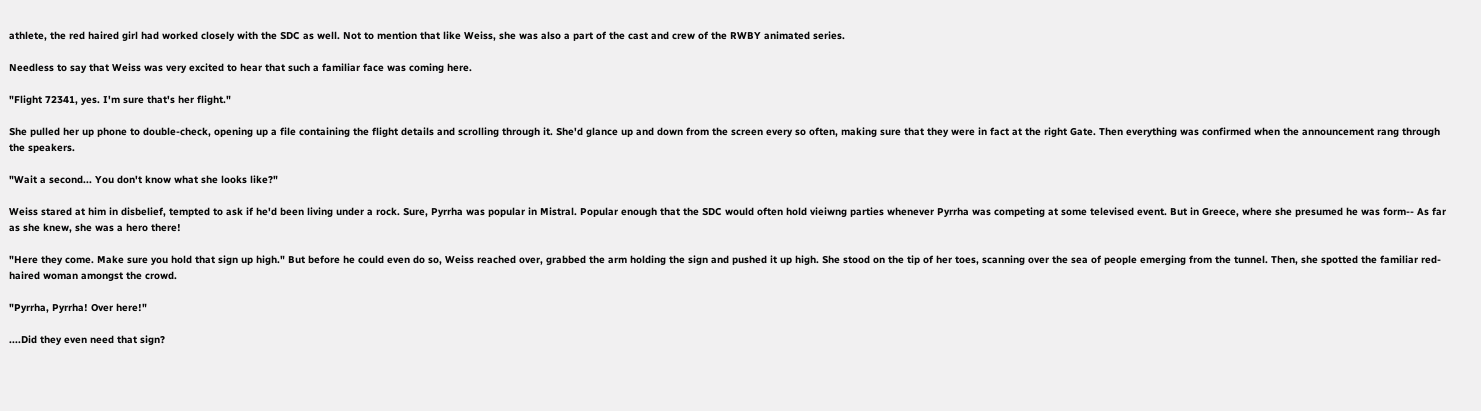athlete, the red haired girl had worked closely with the SDC as well. Not to mention that like Weiss, she was also a part of the cast and crew of the RWBY animated series.

Needless to say that Weiss was very excited to hear that such a familiar face was coming here.

"Flight 72341, yes. I'm sure that's her flight."

She pulled her up phone to double-check, opening up a file containing the flight details and scrolling through it. She'd glance up and down from the screen every so often, making sure that they were in fact at the right Gate. Then everything was confirmed when the announcement rang through the speakers.

"Wait a second... You don't know what she looks like?"

Weiss stared at him in disbelief, tempted to ask if he'd been living under a rock. Sure, Pyrrha was popular in Mistral. Popular enough that the SDC would often hold vieiwng parties whenever Pyrrha was competing at some televised event. But in Greece, where she presumed he was form-- As far as she knew, she was a hero there!

"Here they come. Make sure you hold that sign up high." But before he could even do so, Weiss reached over, grabbed the arm holding the sign and pushed it up high. She stood on the tip of her toes, scanning over the sea of people emerging from the tunnel. Then, she spotted the familiar red-haired woman amongst the crowd.

"Pyrrha, Pyrrha! Over here!"

....Did they even need that sign?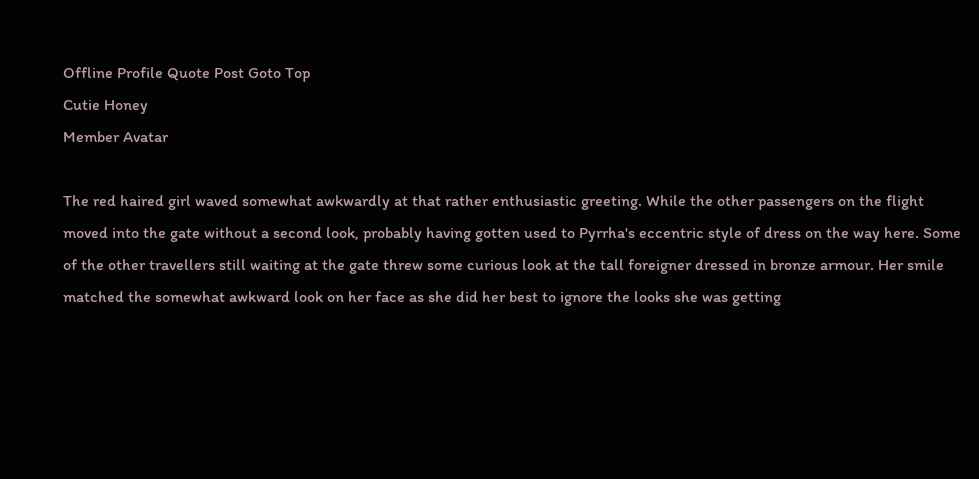Offline Profile Quote Post Goto Top
Cutie Honey
Member Avatar

The red haired girl waved somewhat awkwardly at that rather enthusiastic greeting. While the other passengers on the flight moved into the gate without a second look, probably having gotten used to Pyrrha's eccentric style of dress on the way here. Some of the other travellers still waiting at the gate threw some curious look at the tall foreigner dressed in bronze armour. Her smile matched the somewhat awkward look on her face as she did her best to ignore the looks she was getting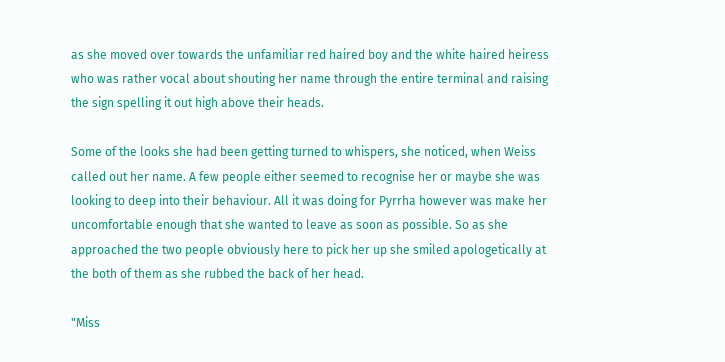as she moved over towards the unfamiliar red haired boy and the white haired heiress who was rather vocal about shouting her name through the entire terminal and raising the sign spelling it out high above their heads.

Some of the looks she had been getting turned to whispers, she noticed, when Weiss called out her name. A few people either seemed to recognise her or maybe she was looking to deep into their behaviour. All it was doing for Pyrrha however was make her uncomfortable enough that she wanted to leave as soon as possible. So as she approached the two people obviously here to pick her up she smiled apologetically at the both of them as she rubbed the back of her head.

"Miss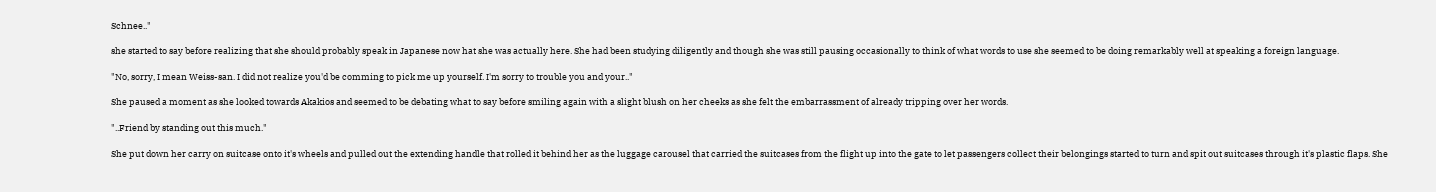Schnee.."

she started to say before realizing that she should probably speak in Japanese now hat she was actually here. She had been studying diligently and though she was still pausing occasionally to think of what words to use she seemed to be doing remarkably well at speaking a foreign language.

"No, sorry, I mean Weiss-san. I did not realize you'd be comming to pick me up yourself. I'm sorry to trouble you and your.."

She paused a moment as she looked towards Akakios and seemed to be debating what to say before smiling again with a slight blush on her cheeks as she felt the embarrassment of already tripping over her words.

"..Friend by standing out this much."

She put down her carry on suitcase onto it's wheels and pulled out the extending handle that rolled it behind her as the luggage carousel that carried the suitcases from the flight up into the gate to let passengers collect their belongings started to turn and spit out suitcases through it's plastic flaps. She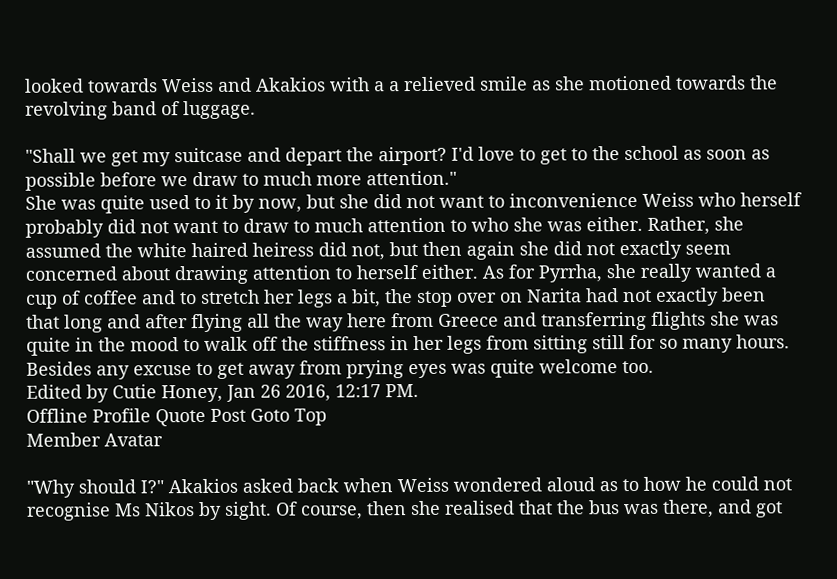looked towards Weiss and Akakios with a a relieved smile as she motioned towards the revolving band of luggage.

"Shall we get my suitcase and depart the airport? I'd love to get to the school as soon as possible before we draw to much more attention."
She was quite used to it by now, but she did not want to inconvenience Weiss who herself probably did not want to draw to much attention to who she was either. Rather, she assumed the white haired heiress did not, but then again she did not exactly seem concerned about drawing attention to herself either. As for Pyrrha, she really wanted a cup of coffee and to stretch her legs a bit, the stop over on Narita had not exactly been that long and after flying all the way here from Greece and transferring flights she was quite in the mood to walk off the stiffness in her legs from sitting still for so many hours. Besides any excuse to get away from prying eyes was quite welcome too.
Edited by Cutie Honey, Jan 26 2016, 12:17 PM.
Offline Profile Quote Post Goto Top
Member Avatar

"Why should I?" Akakios asked back when Weiss wondered aloud as to how he could not recognise Ms Nikos by sight. Of course, then she realised that the bus was there, and got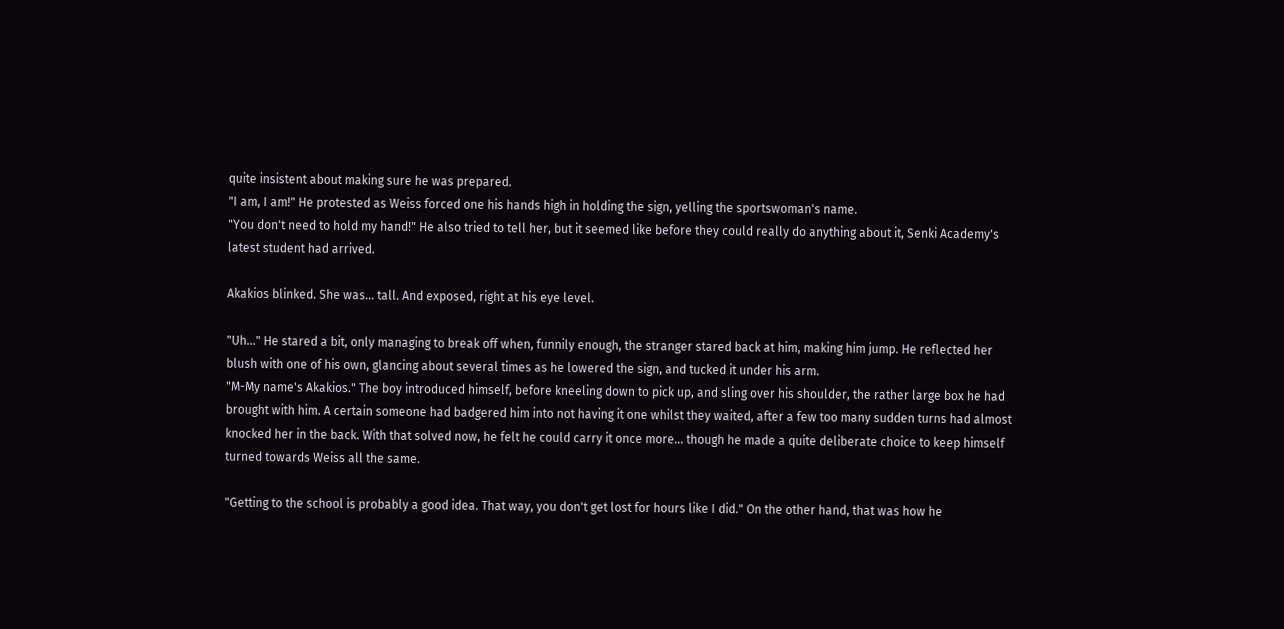quite insistent about making sure he was prepared.
"I am, I am!" He protested as Weiss forced one his hands high in holding the sign, yelling the sportswoman's name.
"You don't need to hold my hand!" He also tried to tell her, but it seemed like before they could really do anything about it, Senki Academy's latest student had arrived.

Akakios blinked. She was... tall. And exposed, right at his eye level.

"Uh..." He stared a bit, only managing to break off when, funnily enough, the stranger stared back at him, making him jump. He reflected her blush with one of his own, glancing about several times as he lowered the sign, and tucked it under his arm.
"M-My name's Akakios." The boy introduced himself, before kneeling down to pick up, and sling over his shoulder, the rather large box he had brought with him. A certain someone had badgered him into not having it one whilst they waited, after a few too many sudden turns had almost knocked her in the back. With that solved now, he felt he could carry it once more... though he made a quite deliberate choice to keep himself turned towards Weiss all the same.

"Getting to the school is probably a good idea. That way, you don't get lost for hours like I did." On the other hand, that was how he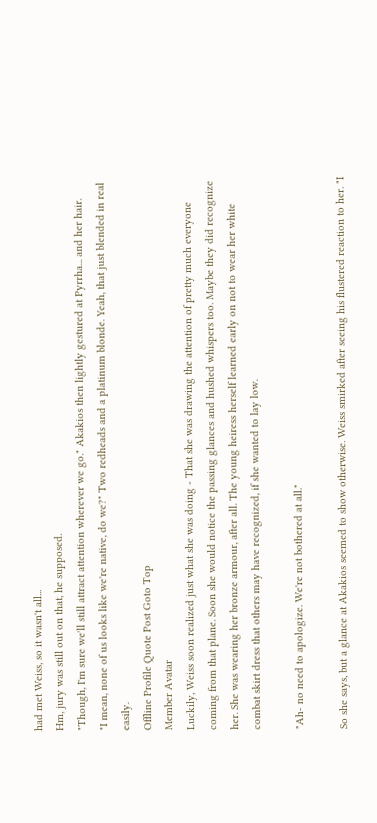had met Weiss, so it wasn't all...
Hm, jury was still out on that, he supposed.
"Though, I'm sure we'll still attract attention wherever we go." Akakios then lightly gestured at Pyrrha... and her hair.
"I mean, none of us looks like we're native, do we?" Two redheads and a platinum blonde. Yeah, that just blended in real easily.
Offline Profile Quote Post Goto Top
Member Avatar
Luckily, Weiss soon realized just what she was doing - That she was drawing the attention of pretty much everyone coming from that plane. Soon she would notice the passing glances and hushed whispers too. Maybe they did recognize her. She was wearing her bronze armour, after all. The young heiress herself learned early on not to wear her white combat skirt dress that others may have recognized, if she wanted to lay low.

"Ah- no need to apologize. We're not bothered at all."

So she says, but a glance at Akakios seemed to show otherwise. Weiss smirked after seeing his flustered reaction to her. "I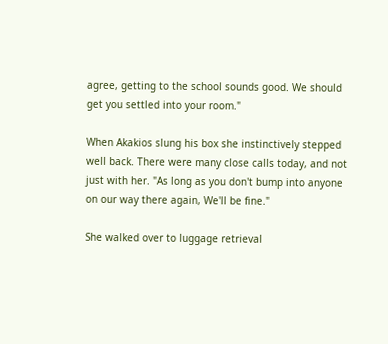agree, getting to the school sounds good. We should get you settled into your room."

When Akakios slung his box she instinctively stepped well back. There were many close calls today, and not just with her. "As long as you don't bump into anyone on our way there again, We'll be fine."

She walked over to luggage retrieval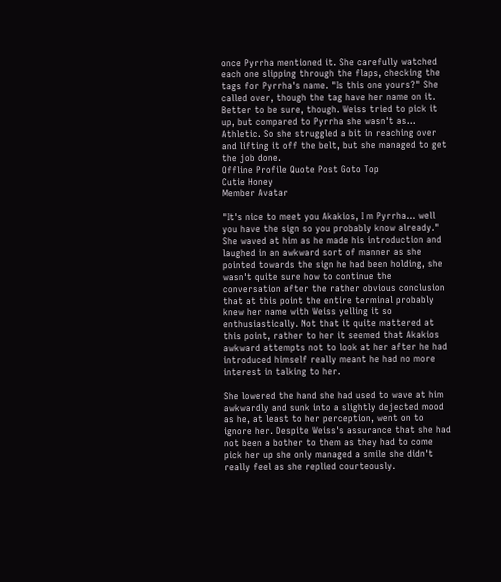once Pyrrha mentioned it. She carefully watched each one slipping through the flaps, checking the tags for Pyrrha's name. "Is this one yours?" She called over, though the tag have her name on it. Better to be sure, though. Weiss tried to pick it up, but compared to Pyrrha she wasn't as... Athletic. So she struggled a bit in reaching over and lifting it off the belt, but she managed to get the job done.
Offline Profile Quote Post Goto Top
Cutie Honey
Member Avatar

"It's nice to meet you Akakios, I m Pyrrha... well you have the sign so you probably know already."
She waved at him as he made his introduction and laughed in an awkward sort of manner as she pointed towards the sign he had been holding, she wasn't quite sure how to continue the conversation after the rather obvious conclusion that at this point the entire terminal probably knew her name with Weiss yelling it so enthusiastically. Not that it quite mattered at this point, rather to her it seemed that Akakios awkward attempts not to look at her after he had introduced himself really meant he had no more interest in talking to her.

She lowered the hand she had used to wave at him awkwardly and sunk into a slightly dejected mood as he, at least to her perception, went on to ignore her. Despite Weiss's assurance that she had not been a bother to them as they had to come pick her up she only managed a smile she didn't really feel as she replied courteously.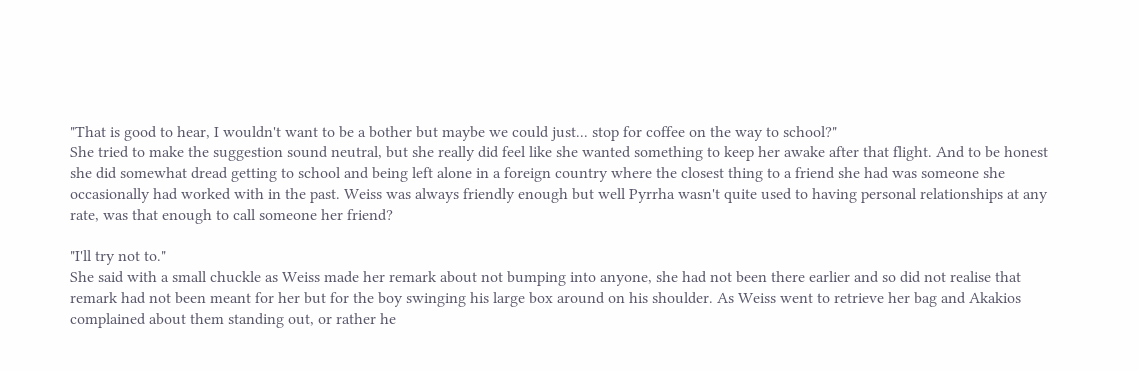"That is good to hear, I wouldn't want to be a bother but maybe we could just... stop for coffee on the way to school?"
She tried to make the suggestion sound neutral, but she really did feel like she wanted something to keep her awake after that flight. And to be honest she did somewhat dread getting to school and being left alone in a foreign country where the closest thing to a friend she had was someone she occasionally had worked with in the past. Weiss was always friendly enough but well Pyrrha wasn't quite used to having personal relationships at any rate, was that enough to call someone her friend?

"I'll try not to."
She said with a small chuckle as Weiss made her remark about not bumping into anyone, she had not been there earlier and so did not realise that remark had not been meant for her but for the boy swinging his large box around on his shoulder. As Weiss went to retrieve her bag and Akakios complained about them standing out, or rather he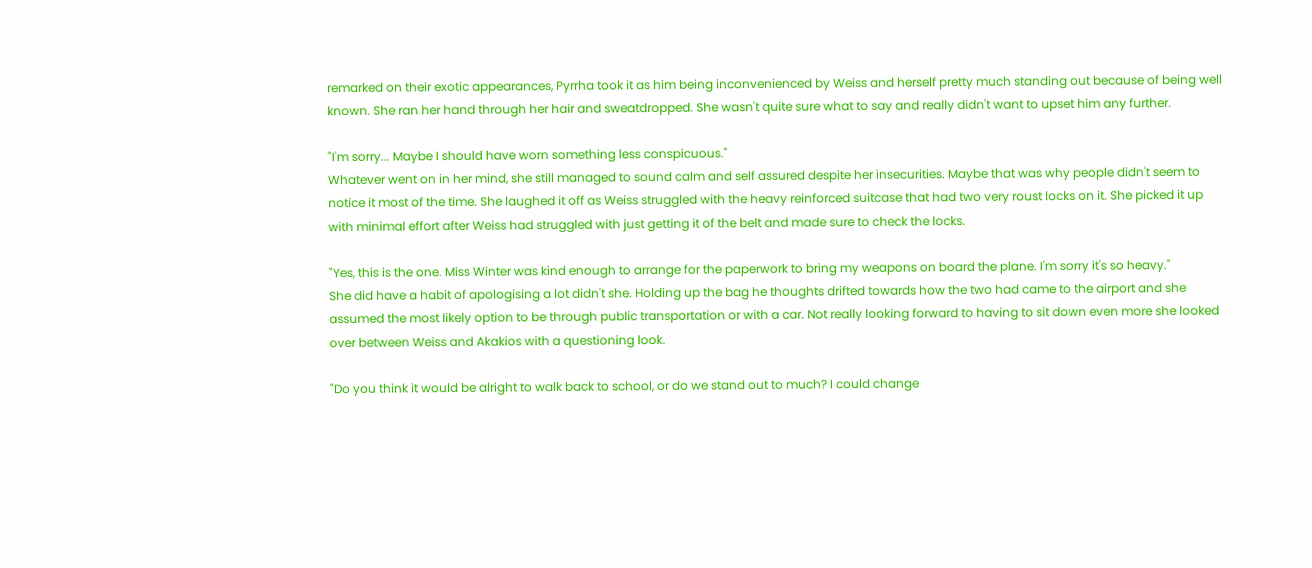remarked on their exotic appearances, Pyrrha took it as him being inconvenienced by Weiss and herself pretty much standing out because of being well known. She ran her hand through her hair and sweatdropped. She wasn't quite sure what to say and really didn't want to upset him any further.

"I'm sorry... Maybe I should have worn something less conspicuous."
Whatever went on in her mind, she still managed to sound calm and self assured despite her insecurities. Maybe that was why people didn't seem to notice it most of the time. She laughed it off as Weiss struggled with the heavy reinforced suitcase that had two very roust locks on it. She picked it up with minimal effort after Weiss had struggled with just getting it of the belt and made sure to check the locks.

"Yes, this is the one. Miss Winter was kind enough to arrange for the paperwork to bring my weapons on board the plane. I'm sorry it's so heavy."
She did have a habit of apologising a lot didn't she. Holding up the bag he thoughts drifted towards how the two had came to the airport and she assumed the most likely option to be through public transportation or with a car. Not really looking forward to having to sit down even more she looked over between Weiss and Akakios with a questioning look.

"Do you think it would be alright to walk back to school, or do we stand out to much? I could change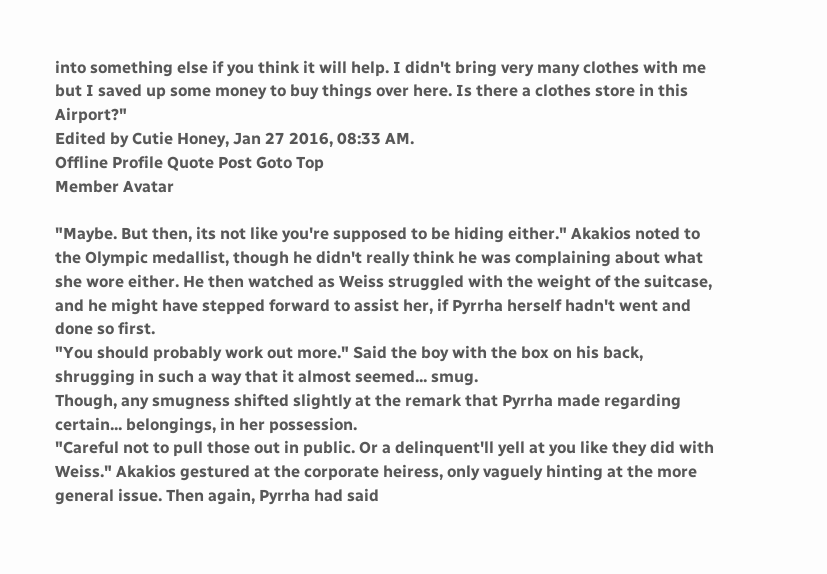into something else if you think it will help. I didn't bring very many clothes with me but I saved up some money to buy things over here. Is there a clothes store in this Airport?"
Edited by Cutie Honey, Jan 27 2016, 08:33 AM.
Offline Profile Quote Post Goto Top
Member Avatar

"Maybe. But then, its not like you're supposed to be hiding either." Akakios noted to the Olympic medallist, though he didn't really think he was complaining about what she wore either. He then watched as Weiss struggled with the weight of the suitcase, and he might have stepped forward to assist her, if Pyrrha herself hadn't went and done so first.
"You should probably work out more." Said the boy with the box on his back, shrugging in such a way that it almost seemed... smug.
Though, any smugness shifted slightly at the remark that Pyrrha made regarding certain... belongings, in her possession.
"Careful not to pull those out in public. Or a delinquent'll yell at you like they did with Weiss." Akakios gestured at the corporate heiress, only vaguely hinting at the more general issue. Then again, Pyrrha had said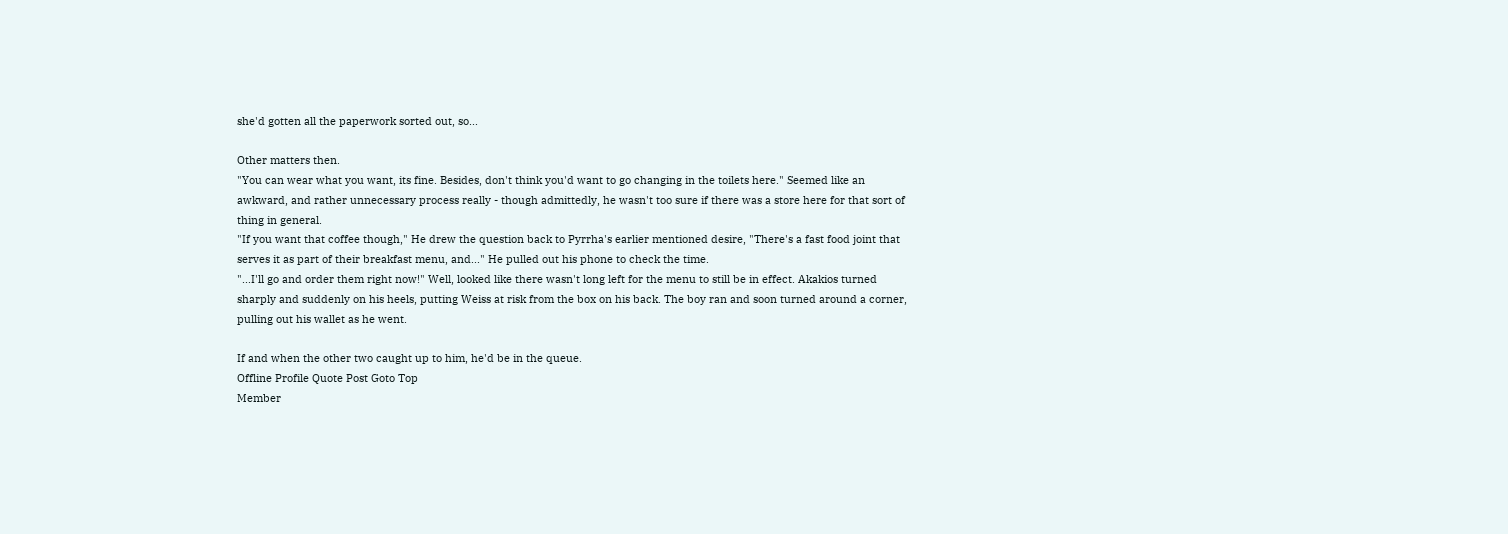she'd gotten all the paperwork sorted out, so...

Other matters then.
"You can wear what you want, its fine. Besides, don't think you'd want to go changing in the toilets here." Seemed like an awkward, and rather unnecessary process really - though admittedly, he wasn't too sure if there was a store here for that sort of thing in general.
"If you want that coffee though," He drew the question back to Pyrrha's earlier mentioned desire, "There's a fast food joint that serves it as part of their breakfast menu, and..." He pulled out his phone to check the time.
"...I'll go and order them right now!" Well, looked like there wasn't long left for the menu to still be in effect. Akakios turned sharply and suddenly on his heels, putting Weiss at risk from the box on his back. The boy ran and soon turned around a corner, pulling out his wallet as he went.

If and when the other two caught up to him, he'd be in the queue.
Offline Profile Quote Post Goto Top
Member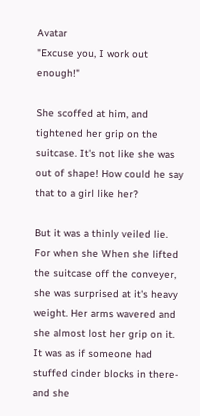Avatar
"Excuse you, I work out enough!"

She scoffed at him, and tightened her grip on the suitcase. It's not like she was out of shape! How could he say that to a girl like her?

But it was a thinly veiled lie. For when she When she lifted the suitcase off the conveyer, she was surprised at it's heavy weight. Her arms wavered and she almost lost her grip on it. It was as if someone had stuffed cinder blocks in there- and she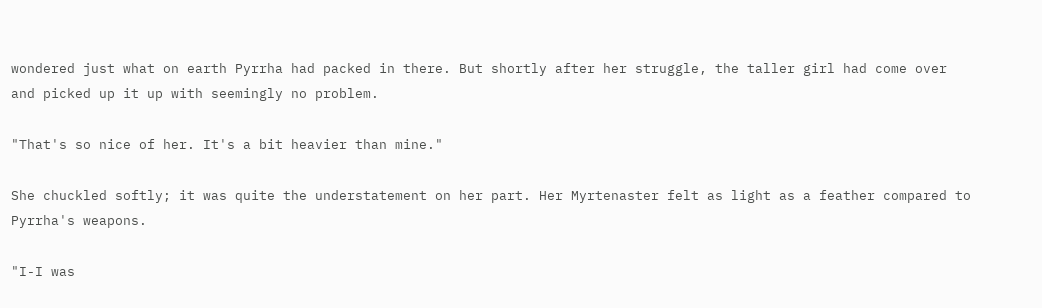wondered just what on earth Pyrrha had packed in there. But shortly after her struggle, the taller girl had come over and picked up it up with seemingly no problem.

"That's so nice of her. It's a bit heavier than mine."

She chuckled softly; it was quite the understatement on her part. Her Myrtenaster felt as light as a feather compared to Pyrrha's weapons.

"I-I was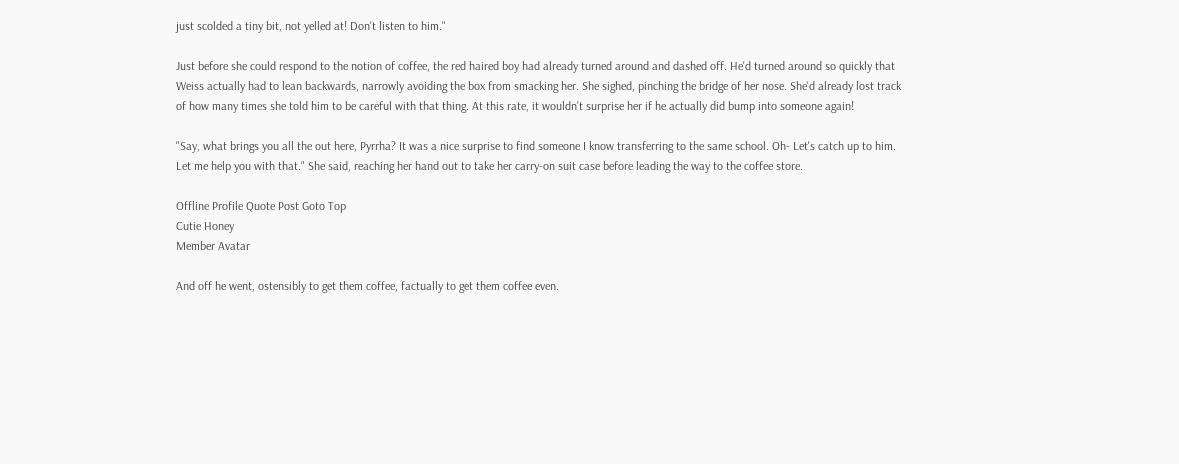just scolded a tiny bit, not yelled at! Don't listen to him."

Just before she could respond to the notion of coffee, the red haired boy had already turned around and dashed off. He'd turned around so quickly that Weiss actually had to lean backwards, narrowly avoiding the box from smacking her. She sighed, pinching the bridge of her nose. She'd already lost track of how many times she told him to be careful with that thing. At this rate, it wouldn't surprise her if he actually did bump into someone again!

"Say, what brings you all the out here, Pyrrha? It was a nice surprise to find someone I know transferring to the same school. Oh- Let's catch up to him. Let me help you with that." She said, reaching her hand out to take her carry-on suit case before leading the way to the coffee store.

Offline Profile Quote Post Goto Top
Cutie Honey
Member Avatar

And off he went, ostensibly to get them coffee, factually to get them coffee even.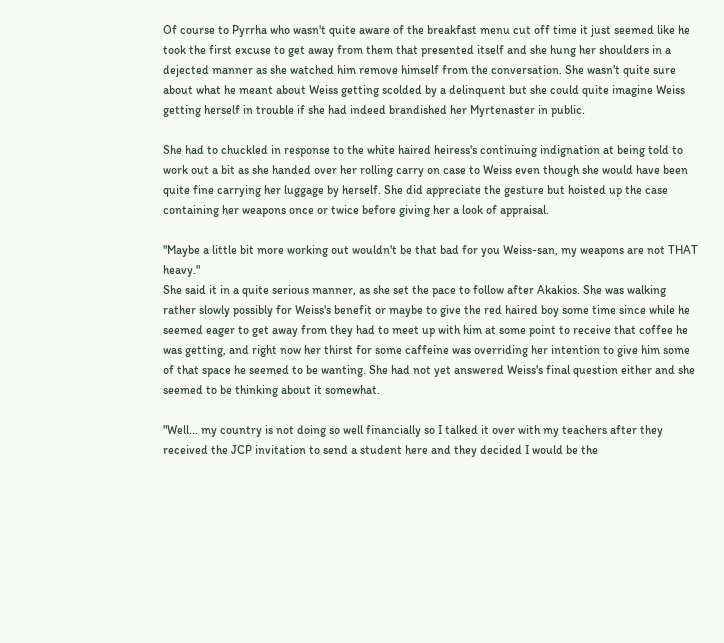Of course to Pyrrha who wasn't quite aware of the breakfast menu cut off time it just seemed like he took the first excuse to get away from them that presented itself and she hung her shoulders in a dejected manner as she watched him remove himself from the conversation. She wasn't quite sure about what he meant about Weiss getting scolded by a delinquent but she could quite imagine Weiss getting herself in trouble if she had indeed brandished her Myrtenaster in public.

She had to chuckled in response to the white haired heiress's continuing indignation at being told to work out a bit as she handed over her rolling carry on case to Weiss even though she would have been quite fine carrying her luggage by herself. She did appreciate the gesture but hoisted up the case containing her weapons once or twice before giving her a look of appraisal.

"Maybe a little bit more working out wouldn't be that bad for you Weiss-san, my weapons are not THAT heavy."
She said it in a quite serious manner, as she set the pace to follow after Akakios. She was walking rather slowly possibly for Weiss's benefit or maybe to give the red haired boy some time since while he seemed eager to get away from they had to meet up with him at some point to receive that coffee he was getting, and right now her thirst for some caffeine was overriding her intention to give him some of that space he seemed to be wanting. She had not yet answered Weiss's final question either and she seemed to be thinking about it somewhat.

"Well... my country is not doing so well financially so I talked it over with my teachers after they received the JCP invitation to send a student here and they decided I would be the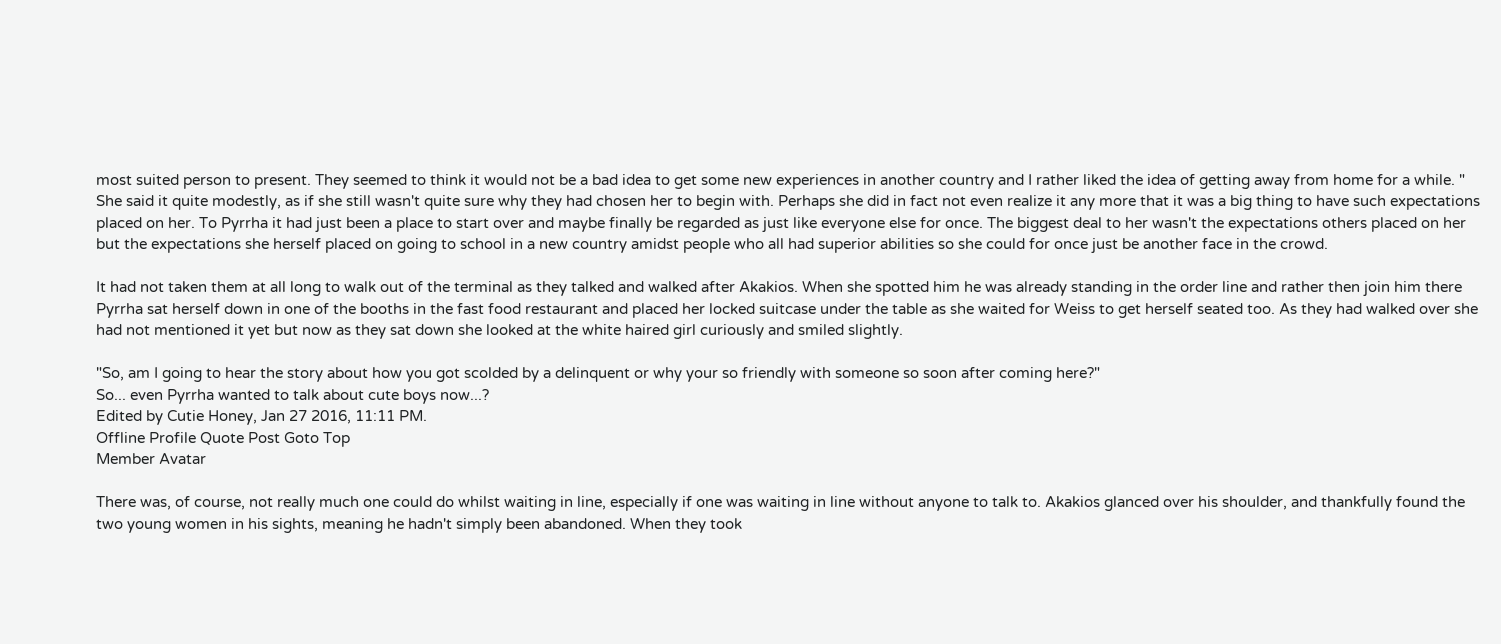most suited person to present. They seemed to think it would not be a bad idea to get some new experiences in another country and I rather liked the idea of getting away from home for a while. "
She said it quite modestly, as if she still wasn't quite sure why they had chosen her to begin with. Perhaps she did in fact not even realize it any more that it was a big thing to have such expectations placed on her. To Pyrrha it had just been a place to start over and maybe finally be regarded as just like everyone else for once. The biggest deal to her wasn't the expectations others placed on her but the expectations she herself placed on going to school in a new country amidst people who all had superior abilities so she could for once just be another face in the crowd.

It had not taken them at all long to walk out of the terminal as they talked and walked after Akakios. When she spotted him he was already standing in the order line and rather then join him there Pyrrha sat herself down in one of the booths in the fast food restaurant and placed her locked suitcase under the table as she waited for Weiss to get herself seated too. As they had walked over she had not mentioned it yet but now as they sat down she looked at the white haired girl curiously and smiled slightly.

"So, am I going to hear the story about how you got scolded by a delinquent or why your so friendly with someone so soon after coming here?"
So... even Pyrrha wanted to talk about cute boys now...?
Edited by Cutie Honey, Jan 27 2016, 11:11 PM.
Offline Profile Quote Post Goto Top
Member Avatar

There was, of course, not really much one could do whilst waiting in line, especially if one was waiting in line without anyone to talk to. Akakios glanced over his shoulder, and thankfully found the two young women in his sights, meaning he hadn't simply been abandoned. When they took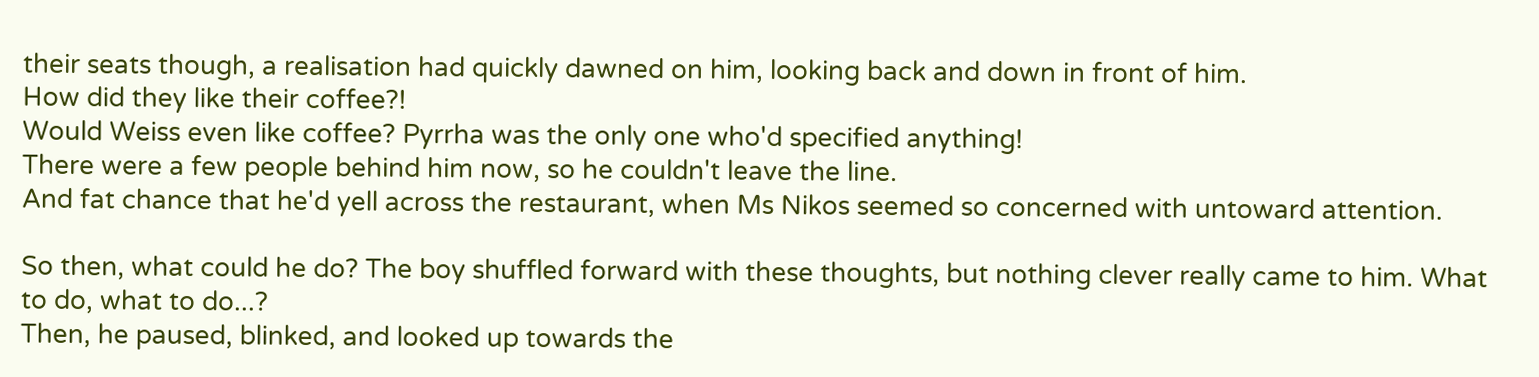their seats though, a realisation had quickly dawned on him, looking back and down in front of him.
How did they like their coffee?!
Would Weiss even like coffee? Pyrrha was the only one who'd specified anything!
There were a few people behind him now, so he couldn't leave the line.
And fat chance that he'd yell across the restaurant, when Ms Nikos seemed so concerned with untoward attention.

So then, what could he do? The boy shuffled forward with these thoughts, but nothing clever really came to him. What to do, what to do...?
Then, he paused, blinked, and looked up towards the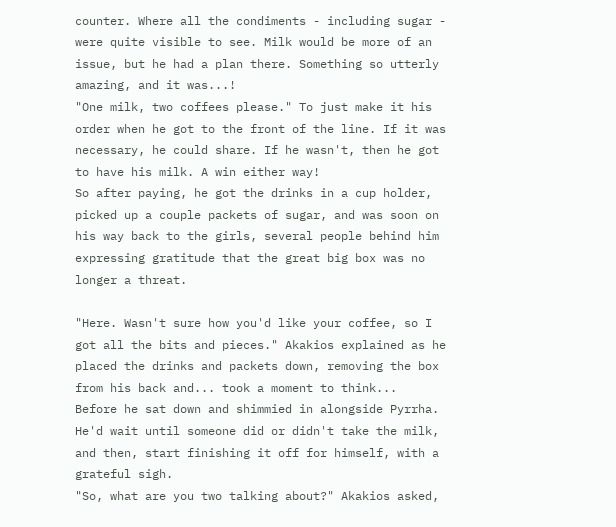counter. Where all the condiments - including sugar - were quite visible to see. Milk would be more of an issue, but he had a plan there. Something so utterly amazing, and it was...!
"One milk, two coffees please." To just make it his order when he got to the front of the line. If it was necessary, he could share. If he wasn't, then he got to have his milk. A win either way!
So after paying, he got the drinks in a cup holder, picked up a couple packets of sugar, and was soon on his way back to the girls, several people behind him expressing gratitude that the great big box was no longer a threat.

"Here. Wasn't sure how you'd like your coffee, so I got all the bits and pieces." Akakios explained as he placed the drinks and packets down, removing the box from his back and... took a moment to think...
Before he sat down and shimmied in alongside Pyrrha.
He'd wait until someone did or didn't take the milk, and then, start finishing it off for himself, with a grateful sigh.
"So, what are you two talking about?" Akakios asked,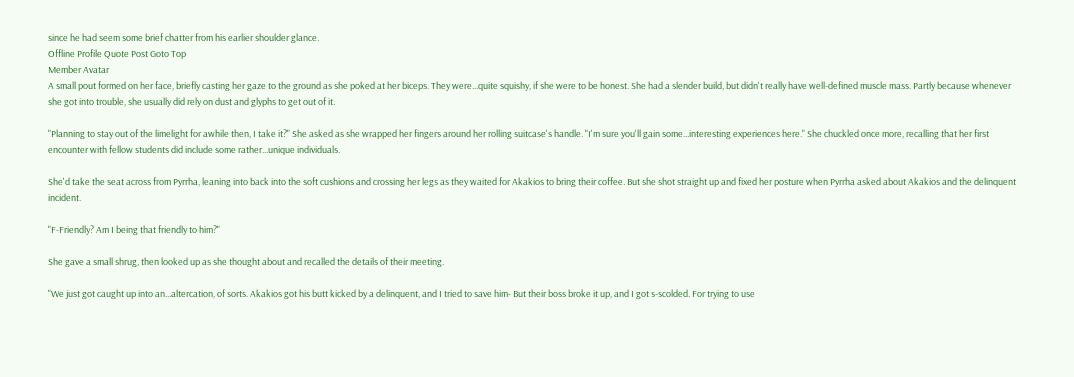since he had seem some brief chatter from his earlier shoulder glance.
Offline Profile Quote Post Goto Top
Member Avatar
A small pout formed on her face, briefly casting her gaze to the ground as she poked at her biceps. They were...quite squishy, if she were to be honest. She had a slender build, but didn't really have well-defined muscle mass. Partly because whenever she got into trouble, she usually did rely on dust and glyphs to get out of it.

"Planning to stay out of the limelight for awhile then, I take it?" She asked as she wrapped her fingers around her rolling suitcase's handle. "I'm sure you'll gain some...interesting experiences here." She chuckled once more, recalling that her first encounter with fellow students did include some rather...unique individuals.

She'd take the seat across from Pyrrha, leaning into back into the soft cushions and crossing her legs as they waited for Akakios to bring their coffee. But she shot straight up and fixed her posture when Pyrrha asked about Akakios and the delinquent incident.

"F-Friendly? Am I being that friendly to him?"

She gave a small shrug, then looked up as she thought about and recalled the details of their meeting.

"We just got caught up into an...altercation, of sorts. Akakios got his butt kicked by a delinquent, and I tried to save him- But their boss broke it up, and I got s-scolded. For trying to use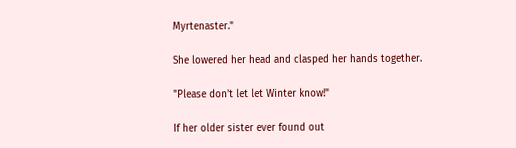Myrtenaster."

She lowered her head and clasped her hands together.

"Please don't let let Winter know!"

If her older sister ever found out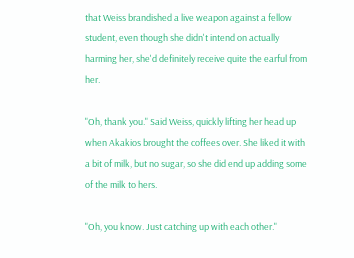that Weiss brandished a live weapon against a fellow student, even though she didn't intend on actually harming her, she'd definitely receive quite the earful from her.

"Oh, thank you." Said Weiss, quickly lifting her head up when Akakios brought the coffees over. She liked it with a bit of milk, but no sugar, so she did end up adding some of the milk to hers.

"Oh, you know. Just catching up with each other."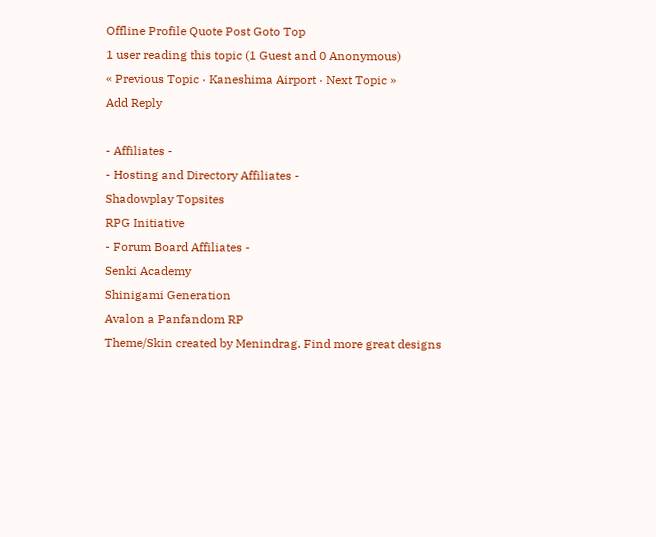Offline Profile Quote Post Goto Top
1 user reading this topic (1 Guest and 0 Anonymous)
« Previous Topic · Kaneshima Airport · Next Topic »
Add Reply

- Affiliates -
- Hosting and Directory Affiliates -
Shadowplay Topsites
RPG Initiative
- Forum Board Affiliates -
Senki Academy
Shinigami Generation
Avalon a Panfandom RP
Theme/Skin created by Menindrag. Find more great designs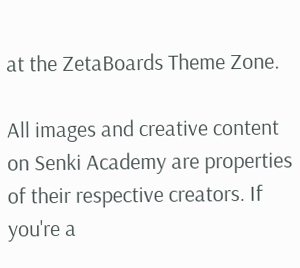at the ZetaBoards Theme Zone.

All images and creative content on Senki Academy are properties of their respective creators. If you're a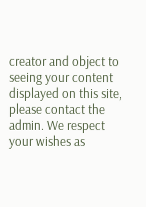creator and object to seeing your content displayed on this site, please contact the admin. We respect your wishes as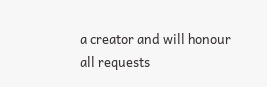a creator and will honour all requests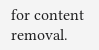for content removal.